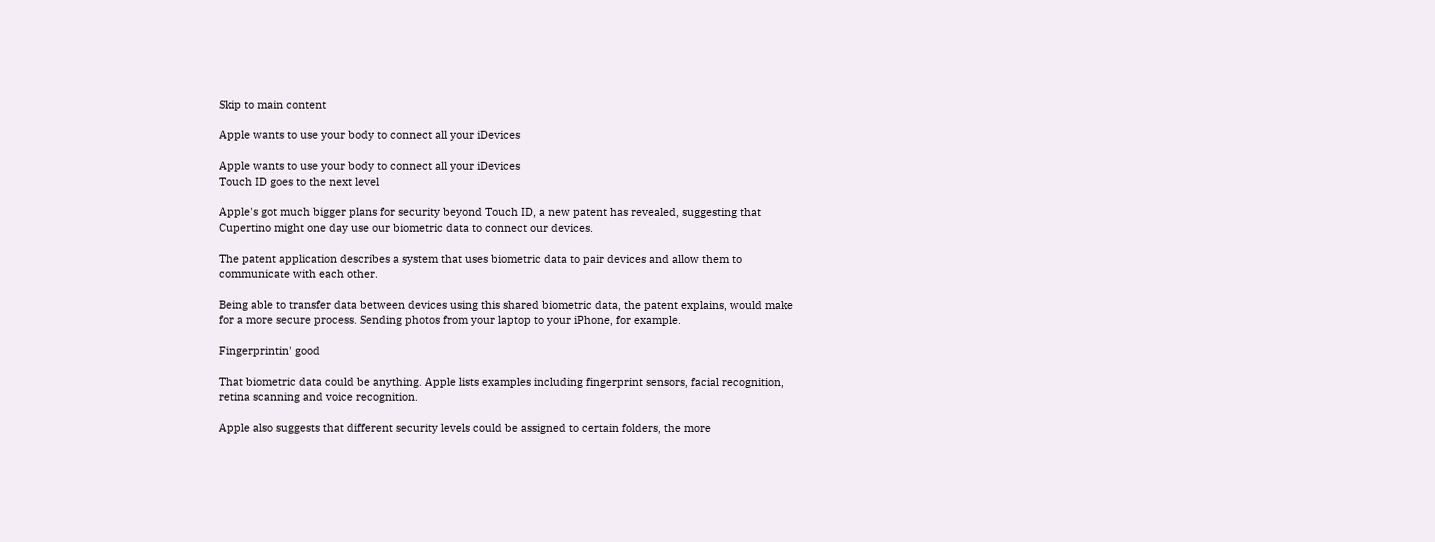Skip to main content

Apple wants to use your body to connect all your iDevices

Apple wants to use your body to connect all your iDevices
Touch ID goes to the next level

Apple's got much bigger plans for security beyond Touch ID, a new patent has revealed, suggesting that Cupertino might one day use our biometric data to connect our devices.

The patent application describes a system that uses biometric data to pair devices and allow them to communicate with each other.

Being able to transfer data between devices using this shared biometric data, the patent explains, would make for a more secure process. Sending photos from your laptop to your iPhone, for example.

Fingerprintin' good

That biometric data could be anything. Apple lists examples including fingerprint sensors, facial recognition, retina scanning and voice recognition.

Apple also suggests that different security levels could be assigned to certain folders, the more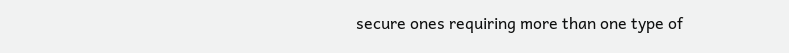secure ones requiring more than one type of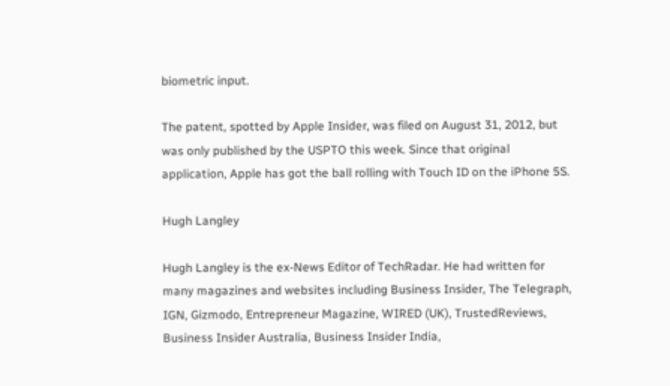biometric input.

The patent, spotted by Apple Insider, was filed on August 31, 2012, but was only published by the USPTO this week. Since that original application, Apple has got the ball rolling with Touch ID on the iPhone 5S.

Hugh Langley

Hugh Langley is the ex-News Editor of TechRadar. He had written for many magazines and websites including Business Insider, The Telegraph, IGN, Gizmodo, Entrepreneur Magazine, WIRED (UK), TrustedReviews, Business Insider Australia, Business Insider India,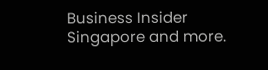Business Insider Singapore and more.